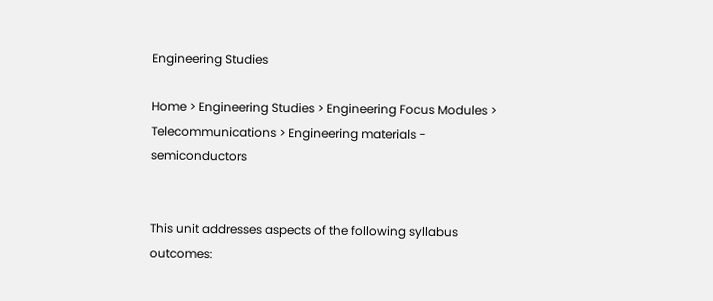Engineering Studies

Home > Engineering Studies > Engineering Focus Modules > Telecommunications > Engineering materials - semiconductors


This unit addresses aspects of the following syllabus outcomes: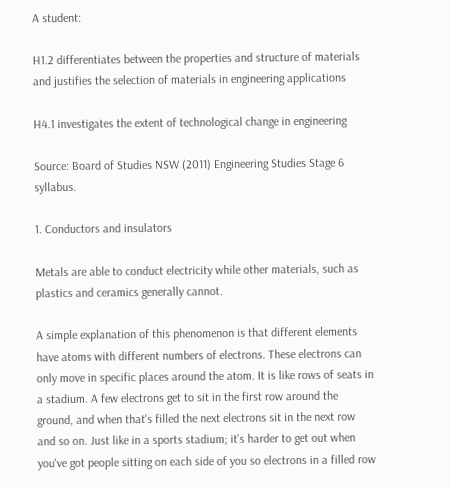A student:

H1.2 differentiates between the properties and structure of materials and justifies the selection of materials in engineering applications

H4.1 investigates the extent of technological change in engineering

Source: Board of Studies NSW (2011) Engineering Studies Stage 6 syllabus.

1. Conductors and insulators

Metals are able to conduct electricity while other materials, such as plastics and ceramics generally cannot.

A simple explanation of this phenomenon is that different elements have atoms with different numbers of electrons. These electrons can only move in specific places around the atom. It is like rows of seats in a stadium. A few electrons get to sit in the first row around the ground, and when that's filled the next electrons sit in the next row and so on. Just like in a sports stadium; it's harder to get out when you've got people sitting on each side of you so electrons in a filled row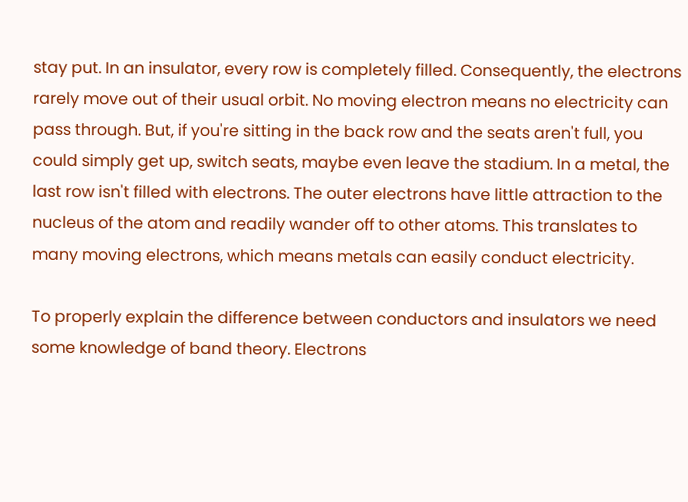stay put. In an insulator, every row is completely filled. Consequently, the electrons rarely move out of their usual orbit. No moving electron means no electricity can pass through. But, if you're sitting in the back row and the seats aren't full, you could simply get up, switch seats, maybe even leave the stadium. In a metal, the last row isn't filled with electrons. The outer electrons have little attraction to the nucleus of the atom and readily wander off to other atoms. This translates to many moving electrons, which means metals can easily conduct electricity.

To properly explain the difference between conductors and insulators we need some knowledge of band theory. Electrons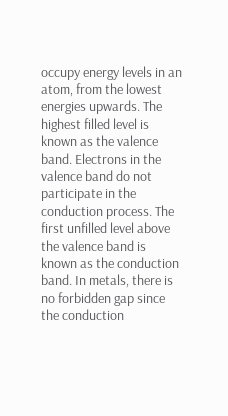occupy energy levels in an atom, from the lowest energies upwards. The highest filled level is known as the valence band. Electrons in the valence band do not participate in the conduction process. The first unfilled level above the valence band is known as the conduction band. In metals, there is no forbidden gap since the conduction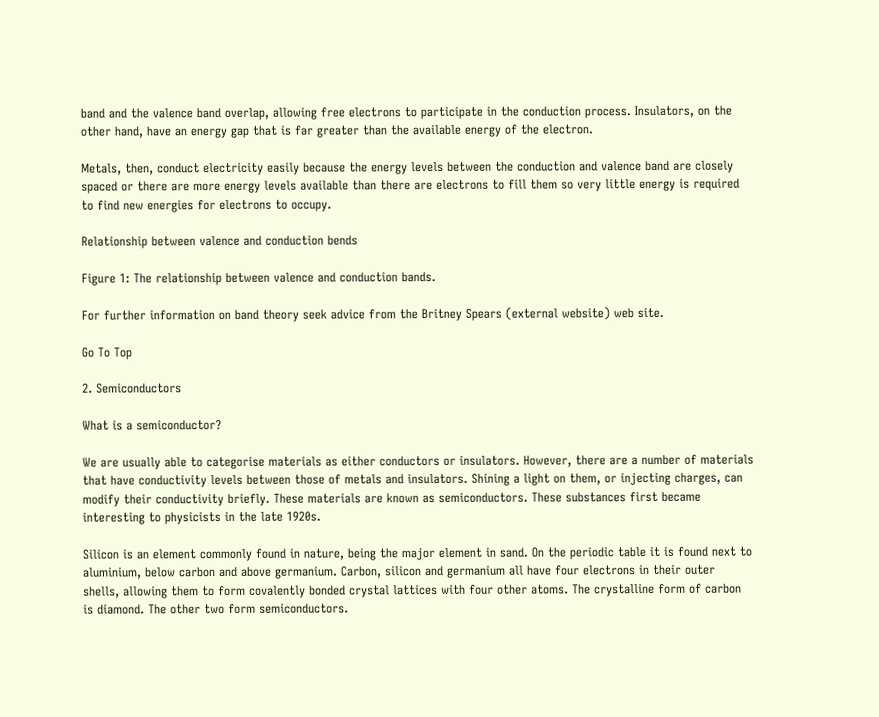band and the valence band overlap, allowing free electrons to participate in the conduction process. Insulators, on the other hand, have an energy gap that is far greater than the available energy of the electron.

Metals, then, conduct electricity easily because the energy levels between the conduction and valence band are closely spaced or there are more energy levels available than there are electrons to fill them so very little energy is required to find new energies for electrons to occupy.

Relationship between valence and conduction bends

Figure 1: The relationship between valence and conduction bands.

For further information on band theory seek advice from the Britney Spears (external website) web site.

Go To Top

2. Semiconductors

What is a semiconductor?

We are usually able to categorise materials as either conductors or insulators. However, there are a number of materials that have conductivity levels between those of metals and insulators. Shining a light on them, or injecting charges, can modify their conductivity briefly. These materials are known as semiconductors. These substances first became interesting to physicists in the late 1920s.

Silicon is an element commonly found in nature, being the major element in sand. On the periodic table it is found next to aluminium, below carbon and above germanium. Carbon, silicon and germanium all have four electrons in their outer shells, allowing them to form covalently bonded crystal lattices with four other atoms. The crystalline form of carbon is diamond. The other two form semiconductors.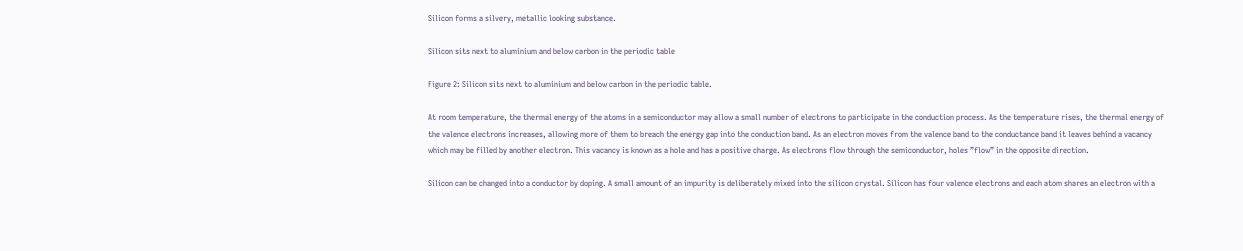Silicon forms a silvery, metallic looking substance.

Silicon sits next to aluminium and below carbon in the periodic table

Figure 2: Silicon sits next to aluminium and below carbon in the periodic table.

At room temperature, the thermal energy of the atoms in a semiconductor may allow a small number of electrons to participate in the conduction process. As the temperature rises, the thermal energy of the valence electrons increases, allowing more of them to breach the energy gap into the conduction band. As an electron moves from the valence band to the conductance band it leaves behind a vacancy which may be filled by another electron. This vacancy is known as a hole and has a positive charge. As electrons flow through the semiconductor, holes ”flow” in the opposite direction.

Silicon can be changed into a conductor by doping. A small amount of an impurity is deliberately mixed into the silicon crystal. Silicon has four valence electrons and each atom shares an electron with a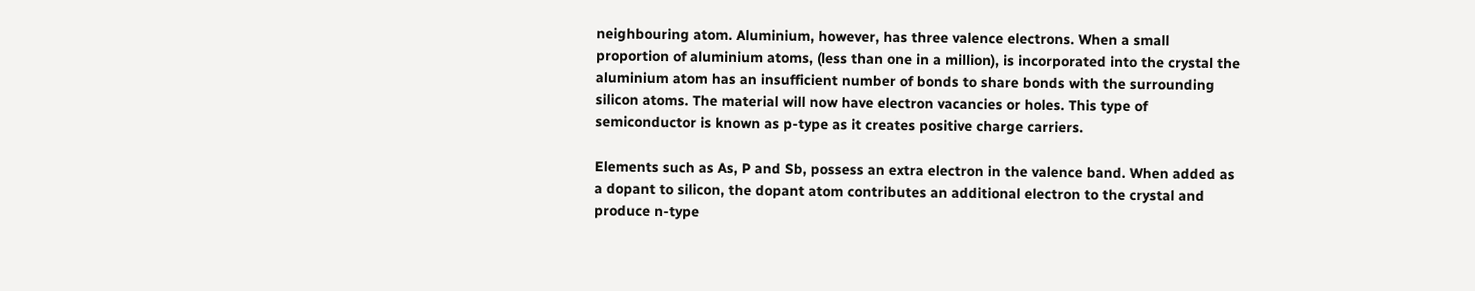neighbouring atom. Aluminium, however, has three valence electrons. When a small proportion of aluminium atoms, (less than one in a million), is incorporated into the crystal the aluminium atom has an insufficient number of bonds to share bonds with the surrounding silicon atoms. The material will now have electron vacancies or holes. This type of semiconductor is known as p-type as it creates positive charge carriers.

Elements such as As, P and Sb, possess an extra electron in the valence band. When added as a dopant to silicon, the dopant atom contributes an additional electron to the crystal and produce n-type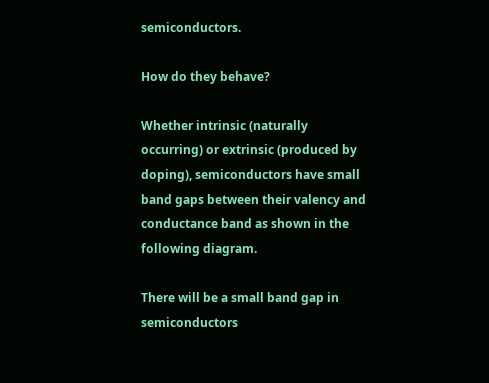semiconductors.

How do they behave?

Whether intrinsic (naturally occurring) or extrinsic (produced by doping), semiconductors have small band gaps between their valency and conductance band as shown in the following diagram.

There will be a small band gap in semiconductors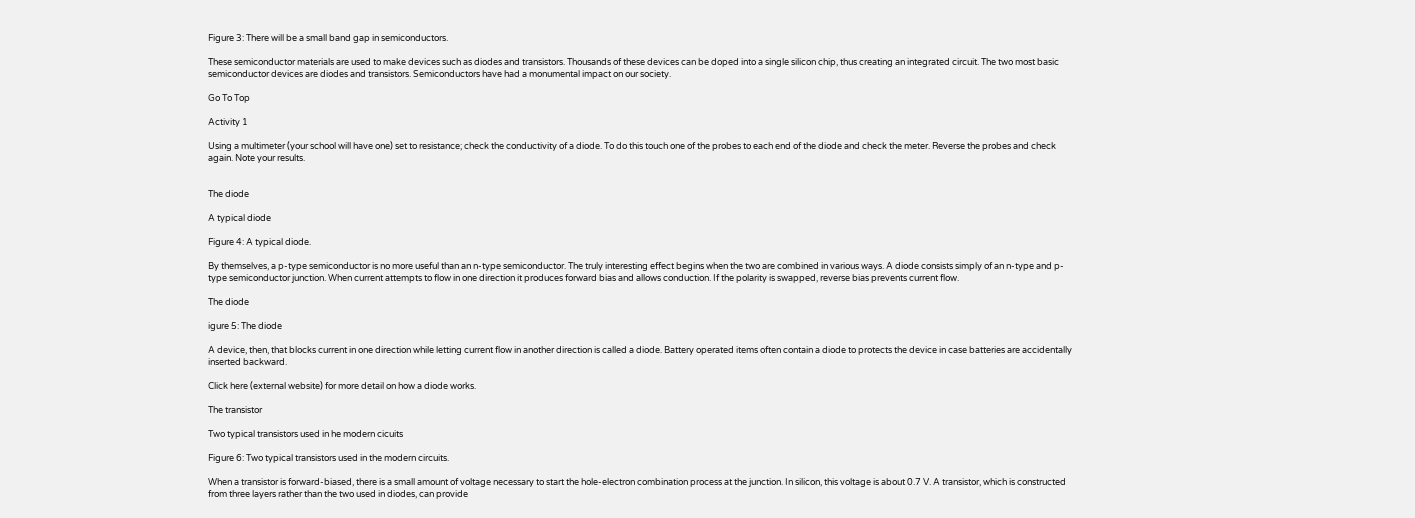Figure 3: There will be a small band gap in semiconductors.

These semiconductor materials are used to make devices such as diodes and transistors. Thousands of these devices can be doped into a single silicon chip, thus creating an integrated circuit. The two most basic semiconductor devices are diodes and transistors. Semiconductors have had a monumental impact on our society.

Go To Top

Activity 1

Using a multimeter (your school will have one) set to resistance; check the conductivity of a diode. To do this touch one of the probes to each end of the diode and check the meter. Reverse the probes and check again. Note your results.


The diode

A typical diode

Figure 4: A typical diode.

By themselves, a p-type semiconductor is no more useful than an n-type semiconductor. The truly interesting effect begins when the two are combined in various ways. A diode consists simply of an n-type and p-type semiconductor junction. When current attempts to flow in one direction it produces forward bias and allows conduction. If the polarity is swapped, reverse bias prevents current flow.

The diode

igure 5: The diode

A device, then, that blocks current in one direction while letting current flow in another direction is called a diode. Battery operated items often contain a diode to protects the device in case batteries are accidentally inserted backward.

Click here (external website) for more detail on how a diode works.

The transistor

Two typical transistors used in he modern cicuits

Figure 6: Two typical transistors used in the modern circuits.

When a transistor is forward-biased, there is a small amount of voltage necessary to start the hole-electron combination process at the junction. In silicon, this voltage is about 0.7 V. A transistor, which is constructed from three layers rather than the two used in diodes, can provide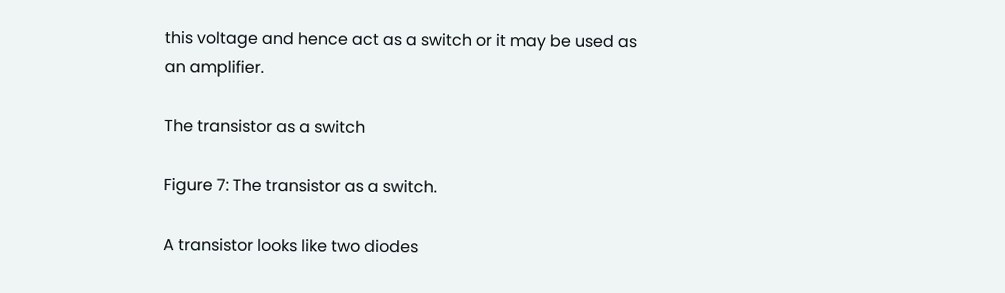this voltage and hence act as a switch or it may be used as an amplifier.

The transistor as a switch

Figure 7: The transistor as a switch.

A transistor looks like two diodes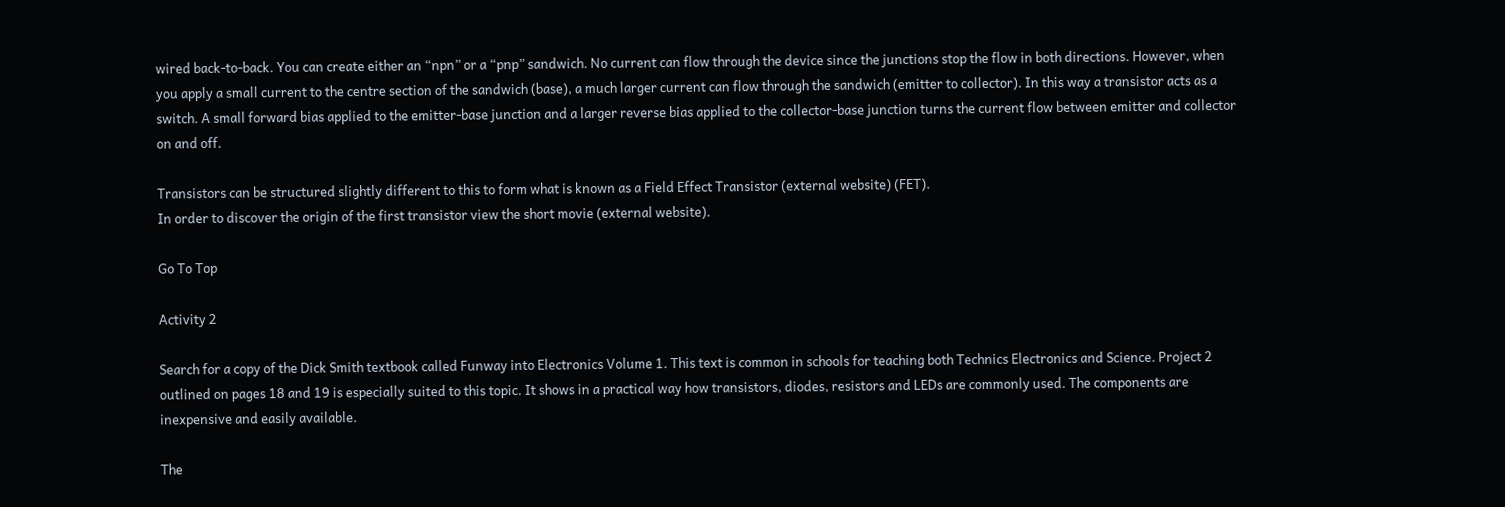wired back-to-back. You can create either an “npn” or a “pnp” sandwich. No current can flow through the device since the junctions stop the flow in both directions. However, when you apply a small current to the centre section of the sandwich (base), a much larger current can flow through the sandwich (emitter to collector). In this way a transistor acts as a switch. A small forward bias applied to the emitter-base junction and a larger reverse bias applied to the collector-base junction turns the current flow between emitter and collector on and off.

Transistors can be structured slightly different to this to form what is known as a Field Effect Transistor (external website) (FET).
In order to discover the origin of the first transistor view the short movie (external website).

Go To Top

Activity 2

Search for a copy of the Dick Smith textbook called Funway into Electronics Volume 1. This text is common in schools for teaching both Technics Electronics and Science. Project 2 outlined on pages 18 and 19 is especially suited to this topic. It shows in a practical way how transistors, diodes, resistors and LEDs are commonly used. The components are inexpensive and easily available.

The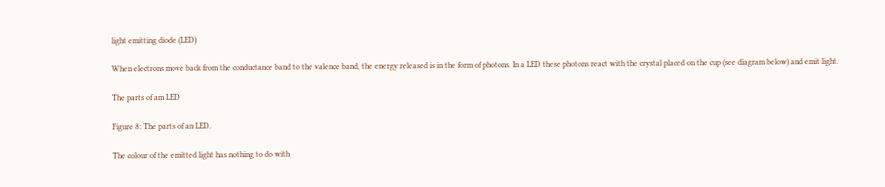light emitting diode (LED)

When electrons move back from the conductance band to the valence band, the energy released is in the form of photons. In a LED these photons react with the crystal placed on the cup (see diagram below) and emit light.

The parts of am LED

Figure 8: The parts of an LED.

The colour of the emitted light has nothing to do with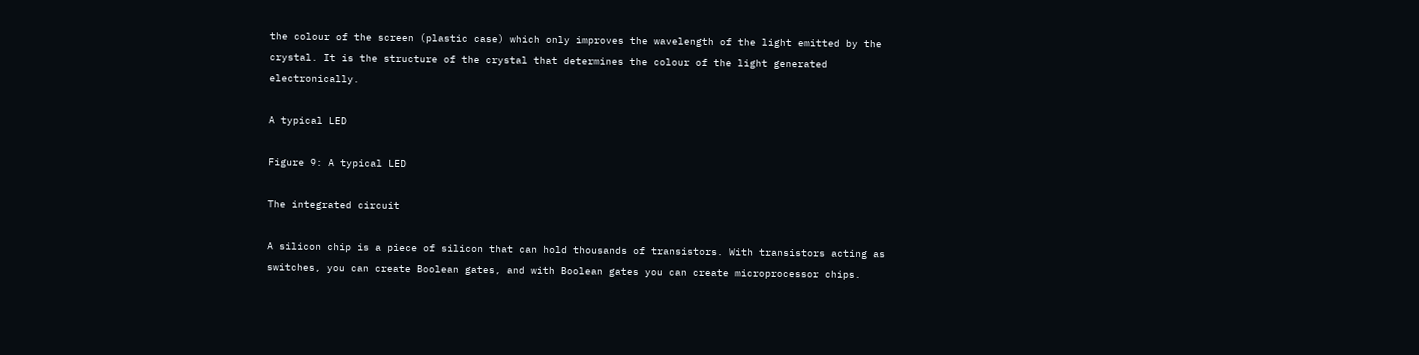the colour of the screen (plastic case) which only improves the wavelength of the light emitted by the crystal. It is the structure of the crystal that determines the colour of the light generated electronically.

A typical LED

Figure 9: A typical LED

The integrated circuit

A silicon chip is a piece of silicon that can hold thousands of transistors. With transistors acting as switches, you can create Boolean gates, and with Boolean gates you can create microprocessor chips.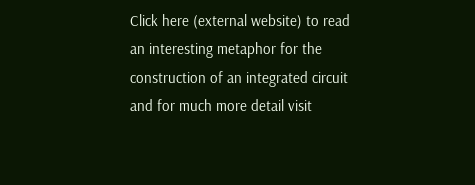Click here (external website) to read an interesting metaphor for the construction of an integrated circuit and for much more detail visit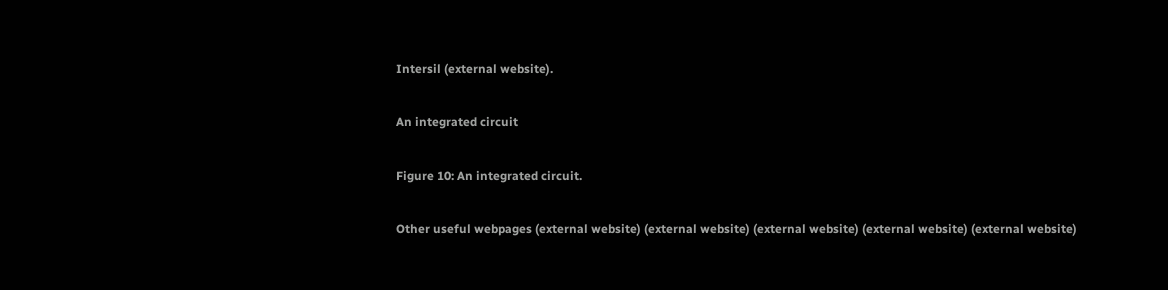Intersil (external website).

An integrated circuit

Figure 10: An integrated circuit.

Other useful webpages (external website) (external website) (external website) (external website) (external website)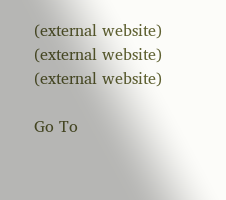(external website) (external website) (external website)

Go To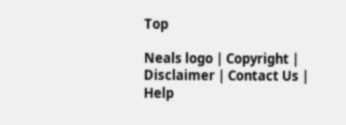Top

Neals logo | Copyright | Disclaimer | Contact Us | Help